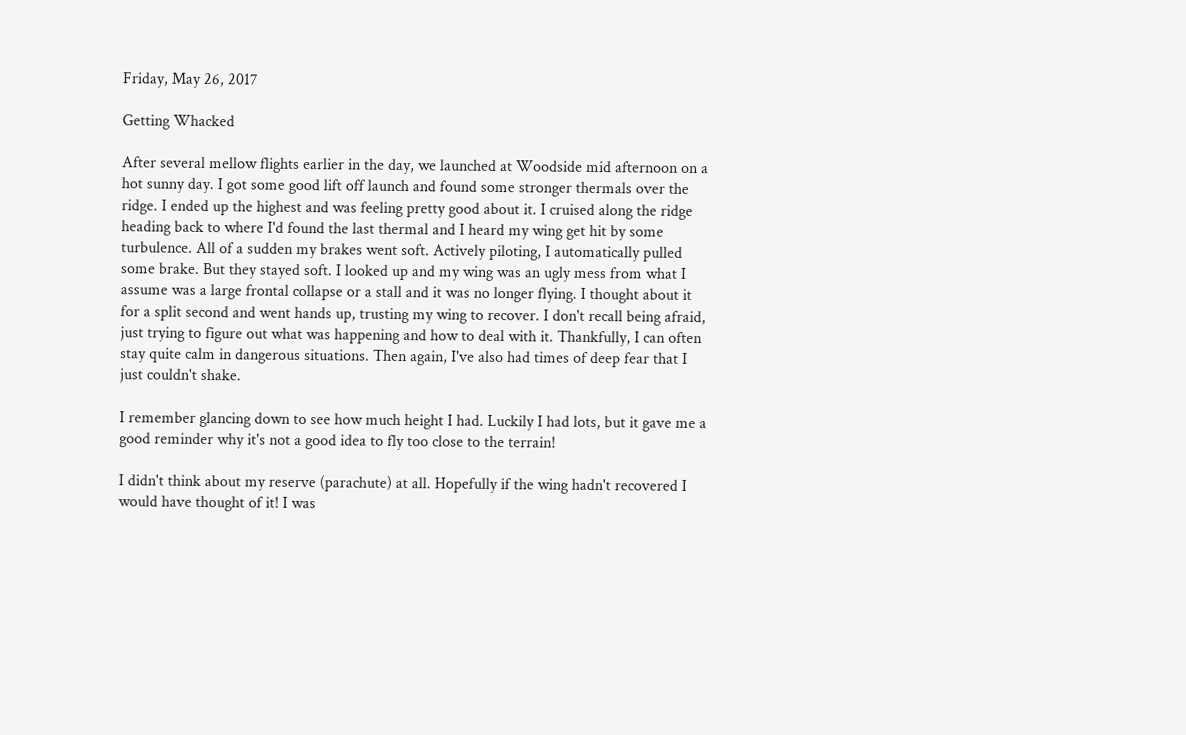Friday, May 26, 2017

Getting Whacked

After several mellow flights earlier in the day, we launched at Woodside mid afternoon on a hot sunny day. I got some good lift off launch and found some stronger thermals over the ridge. I ended up the highest and was feeling pretty good about it. I cruised along the ridge heading back to where I'd found the last thermal and I heard my wing get hit by some turbulence. All of a sudden my brakes went soft. Actively piloting, I automatically pulled some brake. But they stayed soft. I looked up and my wing was an ugly mess from what I assume was a large frontal collapse or a stall and it was no longer flying. I thought about it for a split second and went hands up, trusting my wing to recover. I don't recall being afraid, just trying to figure out what was happening and how to deal with it. Thankfully, I can often stay quite calm in dangerous situations. Then again, I've also had times of deep fear that I just couldn't shake.

I remember glancing down to see how much height I had. Luckily I had lots, but it gave me a good reminder why it's not a good idea to fly too close to the terrain!

I didn't think about my reserve (parachute) at all. Hopefully if the wing hadn't recovered I would have thought of it! I was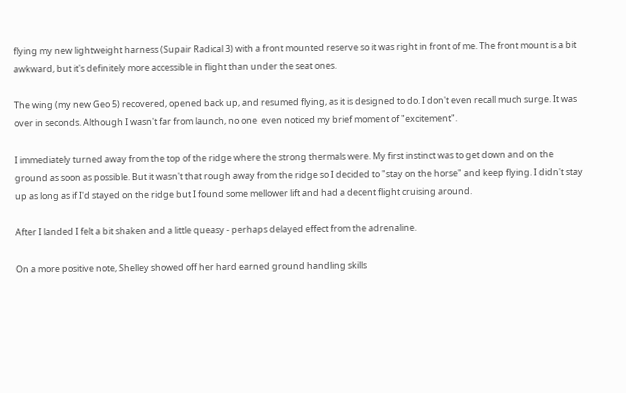flying my new lightweight harness (Supair Radical 3) with a front mounted reserve so it was right in front of me. The front mount is a bit awkward, but it's definitely more accessible in flight than under the seat ones.

The wing (my new Geo 5) recovered, opened back up, and resumed flying, as it is designed to do. I don't even recall much surge. It was over in seconds. Although I wasn't far from launch, no one  even noticed my brief moment of "excitement".

I immediately turned away from the top of the ridge where the strong thermals were. My first instinct was to get down and on the ground as soon as possible. But it wasn't that rough away from the ridge so I decided to "stay on the horse" and keep flying. I didn't stay up as long as if I'd stayed on the ridge but I found some mellower lift and had a decent flight cruising around.

After I landed I felt a bit shaken and a little queasy - perhaps delayed effect from the adrenaline.

On a more positive note, Shelley showed off her hard earned ground handling skills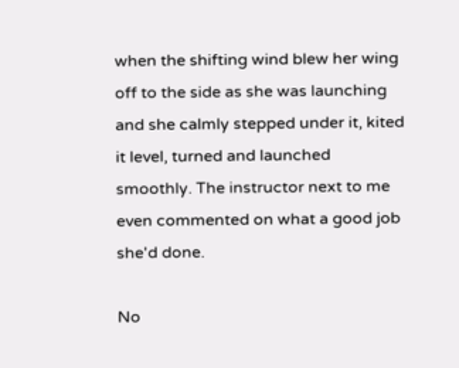when the shifting wind blew her wing off to the side as she was launching and she calmly stepped under it, kited it level, turned and launched smoothly. The instructor next to me even commented on what a good job she'd done.

No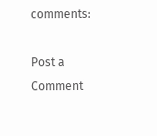comments:

Post a Comment